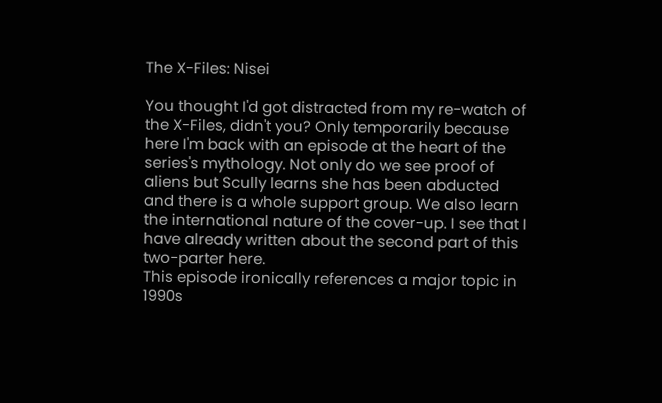The X-Files: Nisei

You thought I'd got distracted from my re-watch of the X-Files, didn't you? Only temporarily because here I'm back with an episode at the heart of the series's mythology. Not only do we see proof of aliens but Scully learns she has been abducted and there is a whole support group. We also learn the international nature of the cover-up. I see that I have already written about the second part of this two-parter here.
This episode ironically references a major topic in 1990s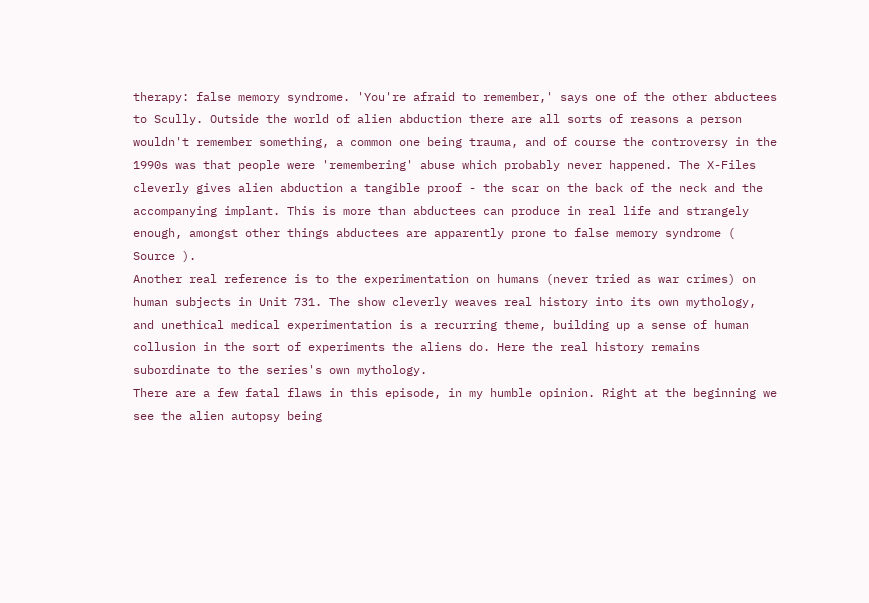therapy: false memory syndrome. 'You're afraid to remember,' says one of the other abductees to Scully. Outside the world of alien abduction there are all sorts of reasons a person wouldn't remember something, a common one being trauma, and of course the controversy in the 1990s was that people were 'remembering' abuse which probably never happened. The X-Files cleverly gives alien abduction a tangible proof - the scar on the back of the neck and the accompanying implant. This is more than abductees can produce in real life and strangely enough, amongst other things abductees are apparently prone to false memory syndrome ( Source ).
Another real reference is to the experimentation on humans (never tried as war crimes) on human subjects in Unit 731. The show cleverly weaves real history into its own mythology, and unethical medical experimentation is a recurring theme, building up a sense of human collusion in the sort of experiments the aliens do. Here the real history remains subordinate to the series's own mythology.
There are a few fatal flaws in this episode, in my humble opinion. Right at the beginning we see the alien autopsy being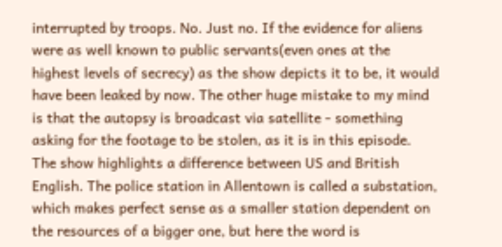interrupted by troops. No. Just no. If the evidence for aliens were as well known to public servants(even ones at the highest levels of secrecy) as the show depicts it to be, it would have been leaked by now. The other huge mistake to my mind is that the autopsy is broadcast via satellite - something asking for the footage to be stolen, as it is in this episode.
The show highlights a difference between US and British English. The police station in Allentown is called a substation, which makes perfect sense as a smaller station dependent on the resources of a bigger one, but here the word is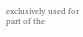exclusively used for part of the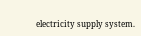electricity supply system.